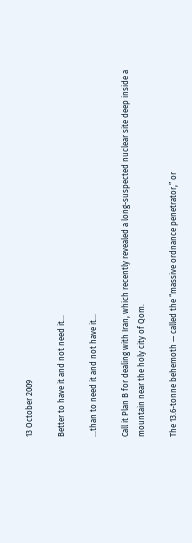13 October 2009

Better to have it and not need it...

...than to need it and not have it...

Call it Plan B for dealing with Iran, which recently revealed a long-suspected nuclear site deep inside a mountain near the holy city of Qom.

The 13.6-tonne behemoth — called the “massive ordnance penetrator,” or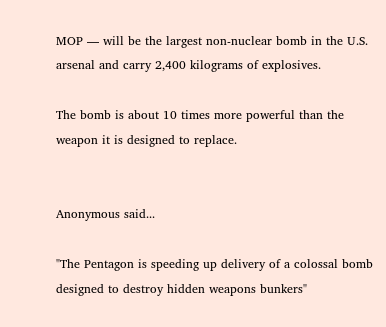MOP — will be the largest non-nuclear bomb in the U.S. arsenal and carry 2,400 kilograms of explosives.

The bomb is about 10 times more powerful than the weapon it is designed to replace.


Anonymous said...

"The Pentagon is speeding up delivery of a colossal bomb designed to destroy hidden weapons bunkers"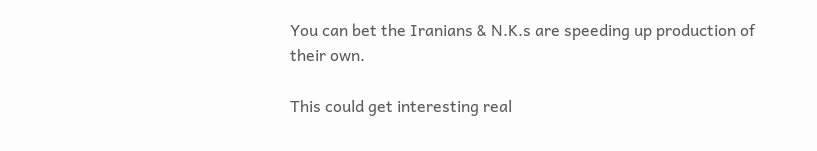You can bet the Iranians & N.K.s are speeding up production of their own.

This could get interesting real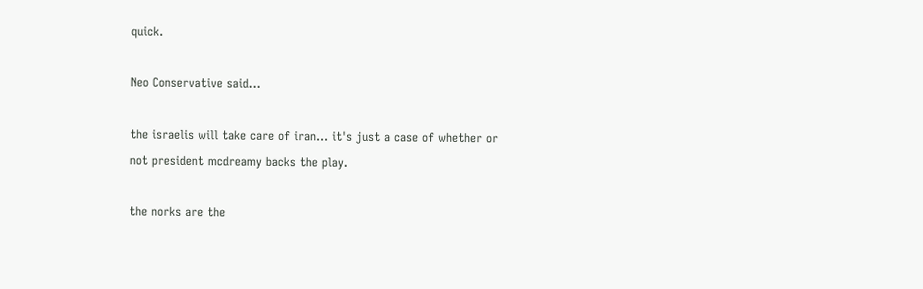quick.

Neo Conservative said...

the israelis will take care of iran... it's just a case of whether or not president mcdreamy backs the play.

the norks are the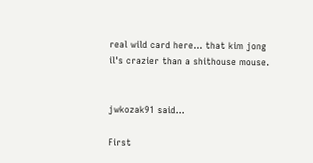real wild card here... that kim jong il's crazier than a shithouse mouse.


jwkozak91 said...

First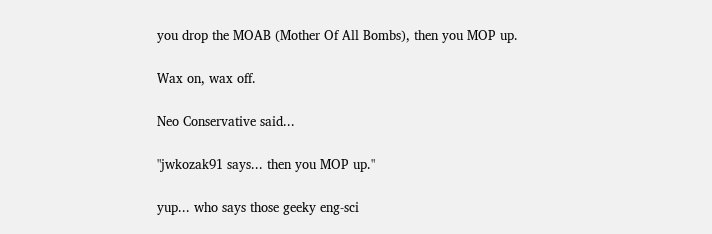you drop the MOAB (Mother Of All Bombs), then you MOP up.

Wax on, wax off.

Neo Conservative said...

"jwkozak91 says... then you MOP up."

yup... who says those geeky eng-sci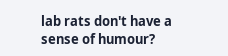lab rats don't have a sense of humour?